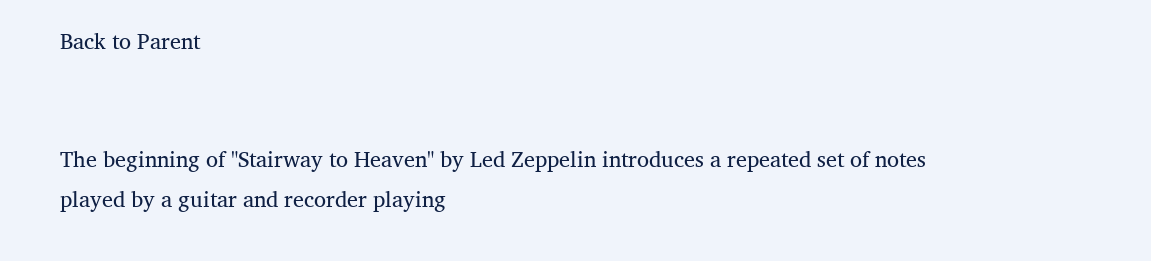Back to Parent


The beginning of "Stairway to Heaven" by Led Zeppelin introduces a repeated set of notes played by a guitar and recorder playing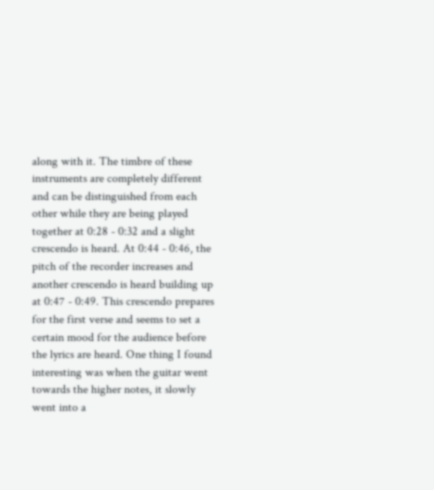along with it. The timbre of these instruments are completely different and can be distinguished from each other while they are being played together at 0:28 - 0:32 and a slight crescendo is heard. At 0:44 - 0:46, the pitch of the recorder increases and another crescendo is heard building up at 0:47 - 0:49. This crescendo prepares for the first verse and seems to set a certain mood for the audience before the lyrics are heard. One thing I found interesting was when the guitar went towards the higher notes, it slowly went into a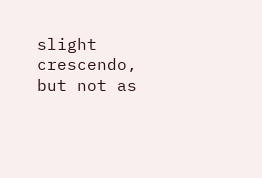slight crescendo, but not as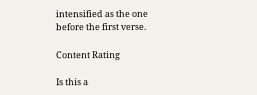intensified as the one before the first verse.

Content Rating

Is this a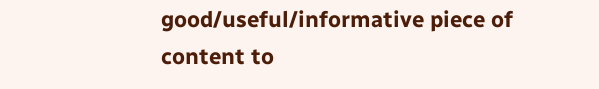good/useful/informative piece of content to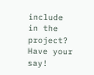include in the project? Have your say!